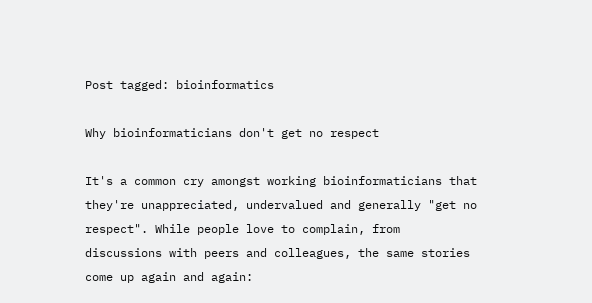Post tagged: bioinformatics

Why bioinformaticians don't get no respect

It's a common cry amongst working bioinformaticians that they're unappreciated, undervalued and generally "get no respect". While people love to complain, from discussions with peers and colleagues, the same stories come up again and again: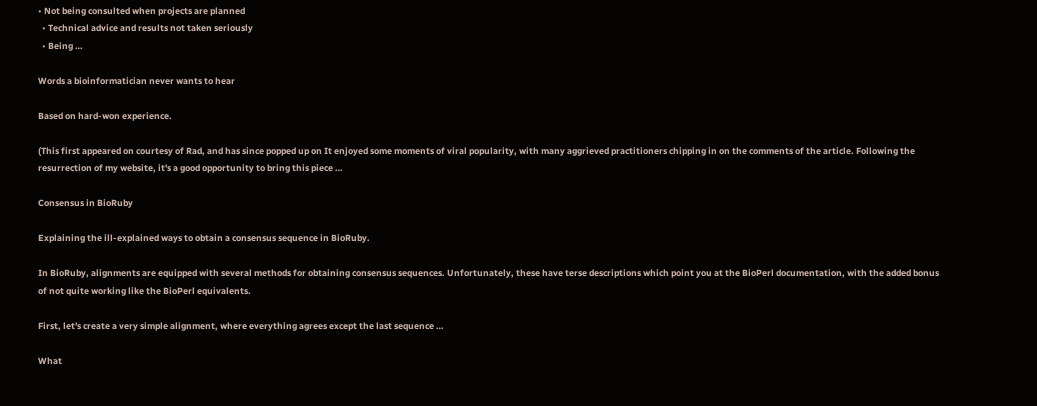• Not being consulted when projects are planned
  • Technical advice and results not taken seriously
  • Being …

Words a bioinformatician never wants to hear

Based on hard-won experience.

(This first appeared on courtesy of Rad, and has since popped up on It enjoyed some moments of viral popularity, with many aggrieved practitioners chipping in on the comments of the article. Following the resurrection of my website, it's a good opportunity to bring this piece …

Consensus in BioRuby

Explaining the ill-explained ways to obtain a consensus sequence in BioRuby.

In BioRuby, alignments are equipped with several methods for obtaining consensus sequences. Unfortunately, these have terse descriptions which point you at the BioPerl documentation, with the added bonus of not quite working like the BioPerl equivalents.

First, let's create a very simple alignment, where everything agrees except the last sequence …

What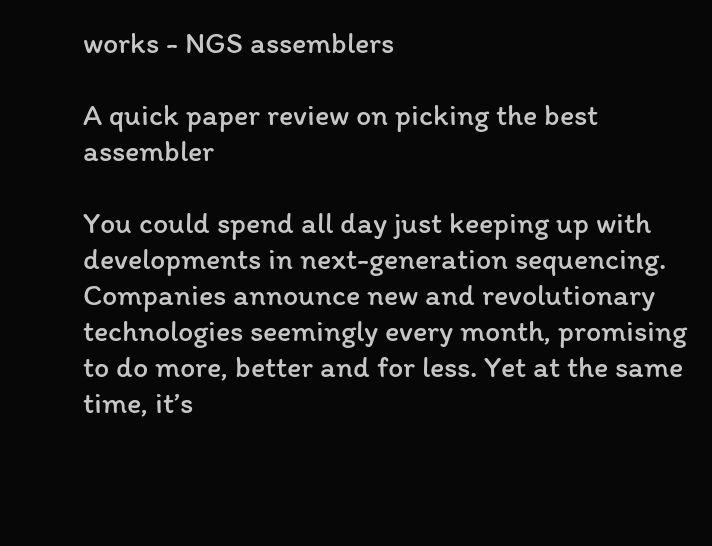works - NGS assemblers

A quick paper review on picking the best assembler

You could spend all day just keeping up with developments in next-generation sequencing. Companies announce new and revolutionary technologies seemingly every month, promising to do more, better and for less. Yet at the same time, it’s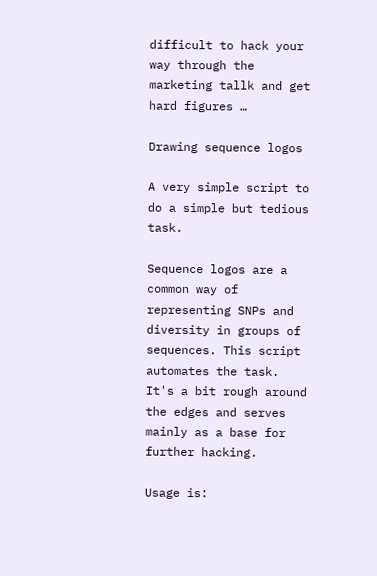difficult to hack your way through the marketing tallk and get hard figures …

Drawing sequence logos

A very simple script to do a simple but tedious task.

Sequence logos are a common way of representing SNPs and diversity in groups of sequences. This script automates the task. It's a bit rough around the edges and serves mainly as a base for further hacking.

Usage is: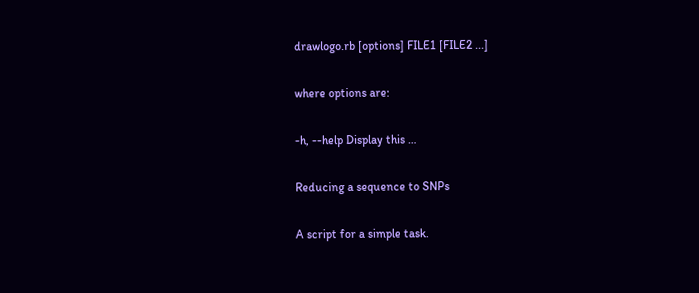drawlogo.rb [options] FILE1 [FILE2 ...]

where options are:

-h, --help Display this …

Reducing a sequence to SNPs

A script for a simple task.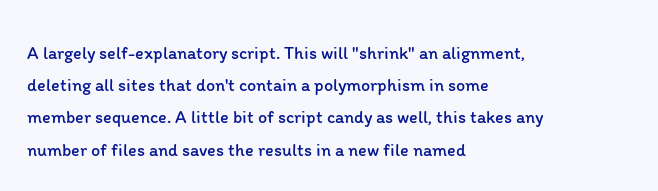A largely self-explanatory script. This will "shrink" an alignment, deleting all sites that don't contain a polymorphism in some member sequence. A little bit of script candy as well, this takes any number of files and saves the results in a new file named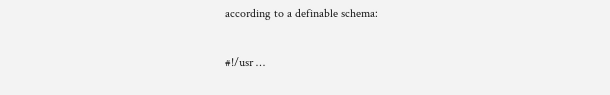according to a definable schema:

#!/usr …